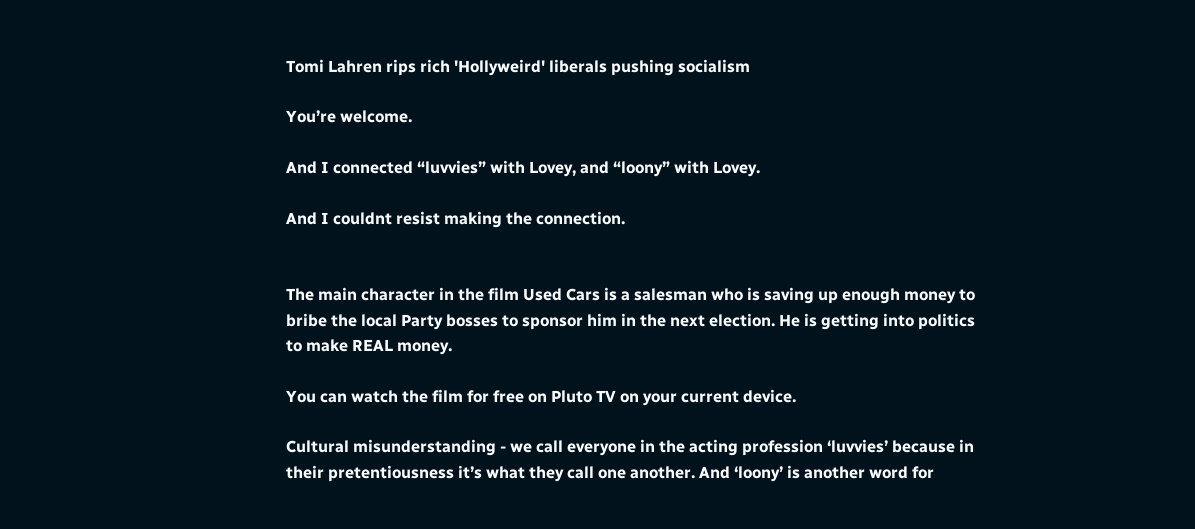Tomi Lahren rips rich 'Hollyweird' liberals pushing socialism

You’re welcome.

And I connected “luvvies” with Lovey, and “loony” with Lovey.

And I couldnt resist making the connection.


The main character in the film Used Cars is a salesman who is saving up enough money to bribe the local Party bosses to sponsor him in the next election. He is getting into politics to make REAL money.

You can watch the film for free on Pluto TV on your current device.

Cultural misunderstanding - we call everyone in the acting profession ‘luvvies’ because in their pretentiousness it’s what they call one another. And ‘loony’ is another word for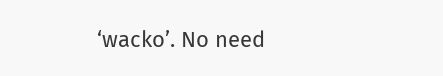‘wacko’. No need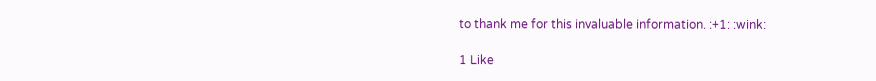to thank me for this invaluable information. :+1: :wink:

1 Like